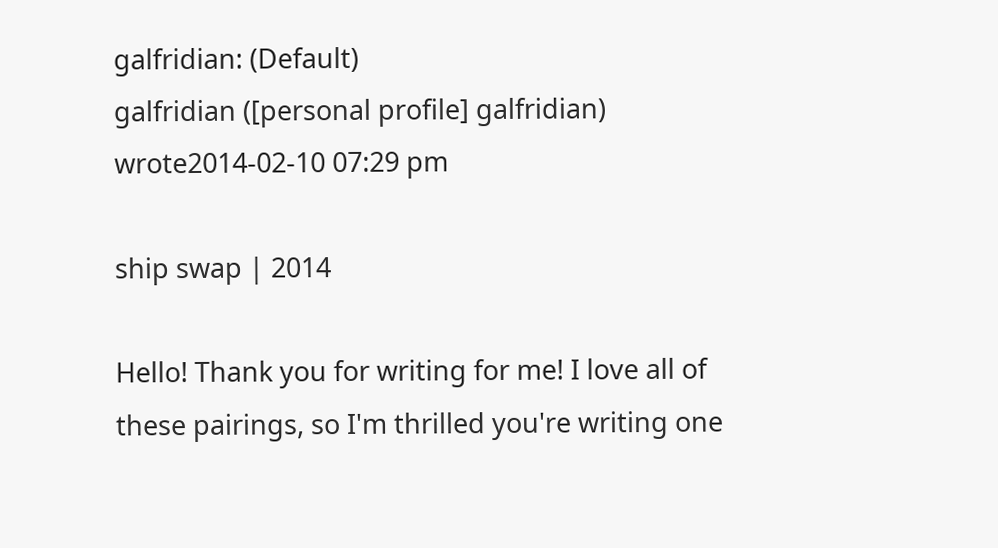galfridian: (Default)
galfridian ([personal profile] galfridian) wrote2014-02-10 07:29 pm

ship swap | 2014

Hello! Thank you for writing for me! I love all of these pairings, so I'm thrilled you're writing one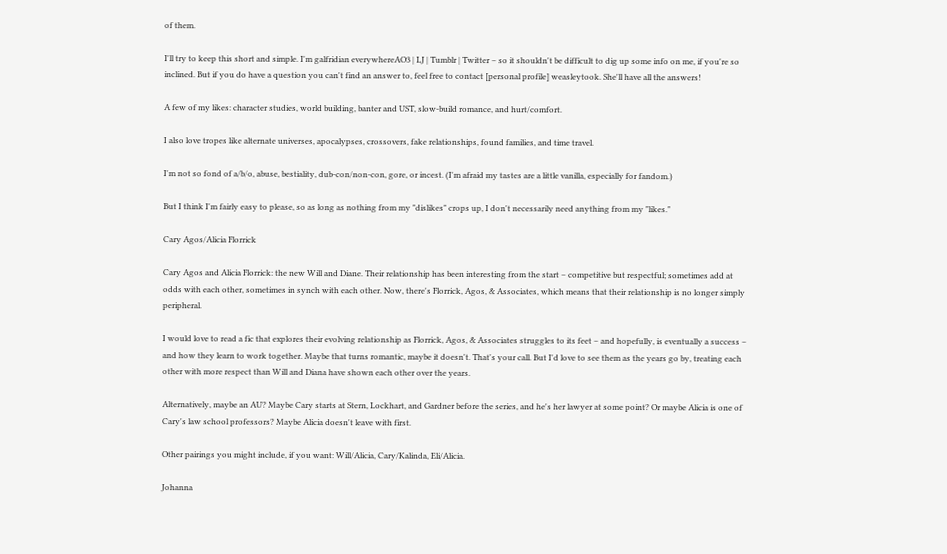of them.

I'll try to keep this short and simple. I'm galfridian everywhereAO3 | LJ | Tumblr | Twitter – so it shouldn't be difficult to dig up some info on me, if you're so inclined. But if you do have a question you can't find an answer to, feel free to contact [personal profile] weasleytook. She'll have all the answers!

A few of my likes: character studies, world building, banter and UST, slow-build romance, and hurt/comfort.

I also love tropes like alternate universes, apocalypses, crossovers, fake relationships, found families, and time travel.

I'm not so fond of a/b/o, abuse, bestiality, dub-con/non-con, gore, or incest. (I'm afraid my tastes are a little vanilla, especially for fandom.)

But I think I'm fairly easy to please, so as long as nothing from my "dislikes" crops up, I don't necessarily need anything from my "likes."

Cary Agos/Alicia Florrick

Cary Agos and Alicia Florrick: the new Will and Diane. Their relationship has been interesting from the start – competitive but respectful; sometimes add at odds with each other, sometimes in synch with each other. Now, there's Florrick, Agos, & Associates, which means that their relationship is no longer simply peripheral.

I would love to read a fic that explores their evolving relationship as Florrick, Agos, & Associates struggles to its feet – and hopefully, is eventually a success – and how they learn to work together. Maybe that turns romantic, maybe it doesn't. That's your call. But I'd love to see them as the years go by, treating each other with more respect than Will and Diana have shown each other over the years.

Alternatively, maybe an AU? Maybe Cary starts at Stern, Lockhart, and Gardner before the series, and he's her lawyer at some point? Or maybe Alicia is one of Cary's law school professors? Maybe Alicia doesn't leave with first.

Other pairings you might include, if you want: Will/Alicia, Cary/Kalinda, Eli/Alicia.

Johanna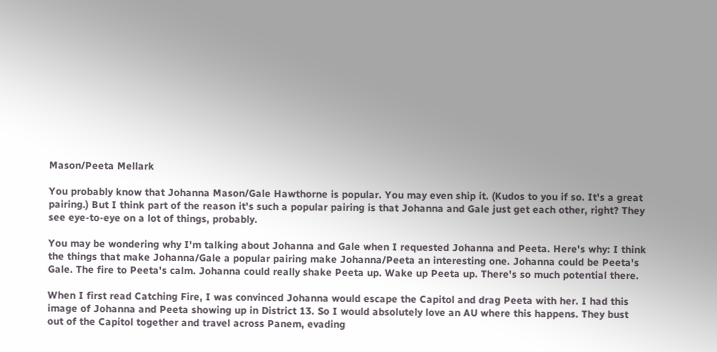Mason/Peeta Mellark

You probably know that Johanna Mason/Gale Hawthorne is popular. You may even ship it. (Kudos to you if so. It's a great pairing.) But I think part of the reason it's such a popular pairing is that Johanna and Gale just get each other, right? They see eye-to-eye on a lot of things, probably.

You may be wondering why I'm talking about Johanna and Gale when I requested Johanna and Peeta. Here's why: I think the things that make Johanna/Gale a popular pairing make Johanna/Peeta an interesting one. Johanna could be Peeta's Gale. The fire to Peeta's calm. Johanna could really shake Peeta up. Wake up Peeta up. There's so much potential there.

When I first read Catching Fire, I was convinced Johanna would escape the Capitol and drag Peeta with her. I had this image of Johanna and Peeta showing up in District 13. So I would absolutely love an AU where this happens. They bust out of the Capitol together and travel across Panem, evading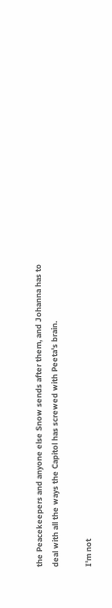the Peacekeepers and anyone else Snow sends after them, and Johanna has to deal with all the ways the Capitol has screwed with Peeta's brain.

I'm not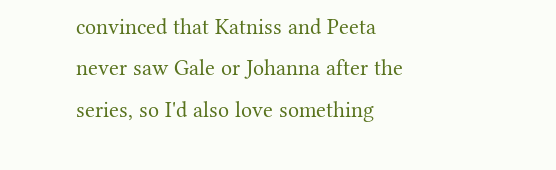convinced that Katniss and Peeta never saw Gale or Johanna after the series, so I'd also love something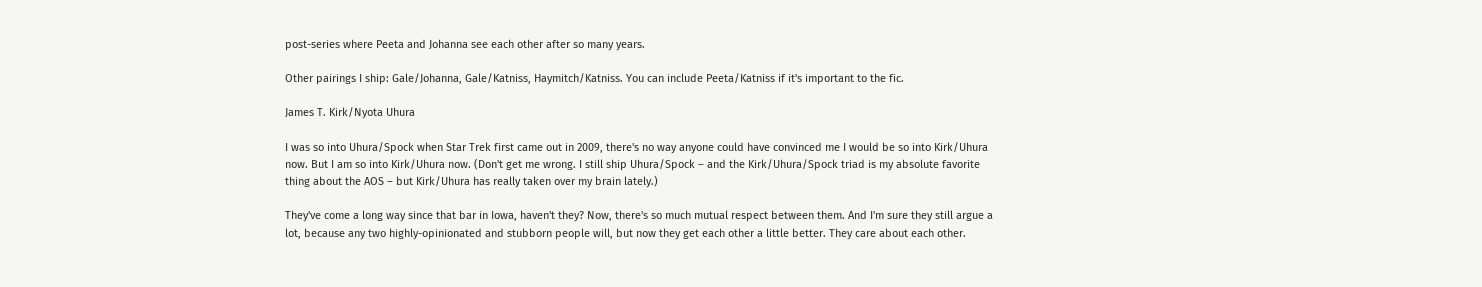post-series where Peeta and Johanna see each other after so many years.

Other pairings I ship: Gale/Johanna, Gale/Katniss, Haymitch/Katniss. You can include Peeta/Katniss if it's important to the fic.

James T. Kirk/Nyota Uhura

I was so into Uhura/Spock when Star Trek first came out in 2009, there's no way anyone could have convinced me I would be so into Kirk/Uhura now. But I am so into Kirk/Uhura now. (Don't get me wrong. I still ship Uhura/Spock – and the Kirk/Uhura/Spock triad is my absolute favorite thing about the AOS – but Kirk/Uhura has really taken over my brain lately.)

They've come a long way since that bar in Iowa, haven't they? Now, there's so much mutual respect between them. And I'm sure they still argue a lot, because any two highly-opinionated and stubborn people will, but now they get each other a little better. They care about each other.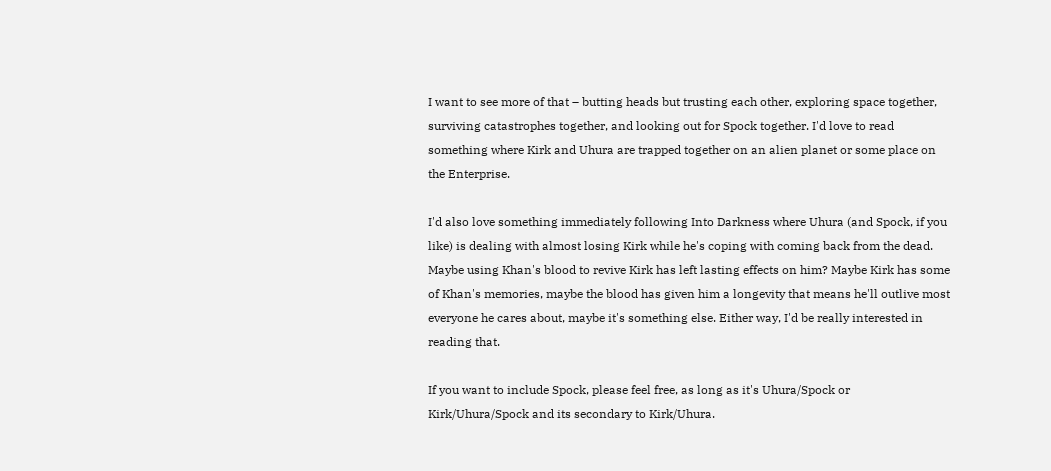I want to see more of that – butting heads but trusting each other, exploring space together, surviving catastrophes together, and looking out for Spock together. I'd love to read something where Kirk and Uhura are trapped together on an alien planet or some place on the Enterprise.

I'd also love something immediately following Into Darkness where Uhura (and Spock, if you like) is dealing with almost losing Kirk while he's coping with coming back from the dead. Maybe using Khan's blood to revive Kirk has left lasting effects on him? Maybe Kirk has some of Khan's memories, maybe the blood has given him a longevity that means he'll outlive most everyone he cares about, maybe it's something else. Either way, I'd be really interested in reading that.

If you want to include Spock, please feel free, as long as it's Uhura/Spock or Kirk/Uhura/Spock and its secondary to Kirk/Uhura.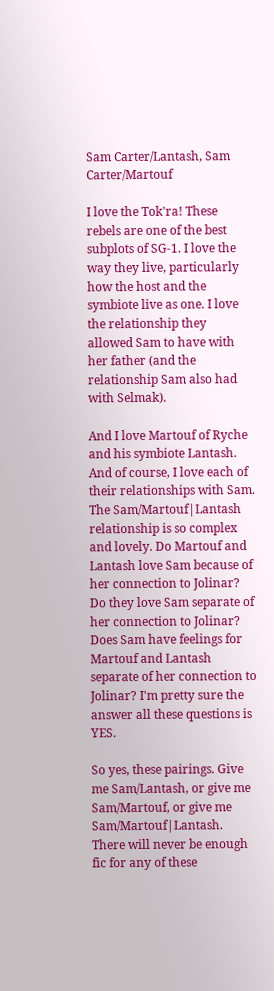Sam Carter/Lantash, Sam Carter/Martouf

I love the Tok'ra! These rebels are one of the best subplots of SG-1. I love the way they live, particularly how the host and the symbiote live as one. I love the relationship they allowed Sam to have with her father (and the relationship Sam also had with Selmak).

And I love Martouf of Ryche and his symbiote Lantash. And of course, I love each of their relationships with Sam. The Sam/Martouf|Lantash relationship is so complex and lovely. Do Martouf and Lantash love Sam because of her connection to Jolinar? Do they love Sam separate of her connection to Jolinar? Does Sam have feelings for Martouf and Lantash separate of her connection to Jolinar? I'm pretty sure the answer all these questions is YES.

So yes, these pairings. Give me Sam/Lantash, or give me Sam/Martouf, or give me Sam/Martouf|Lantash. There will never be enough fic for any of these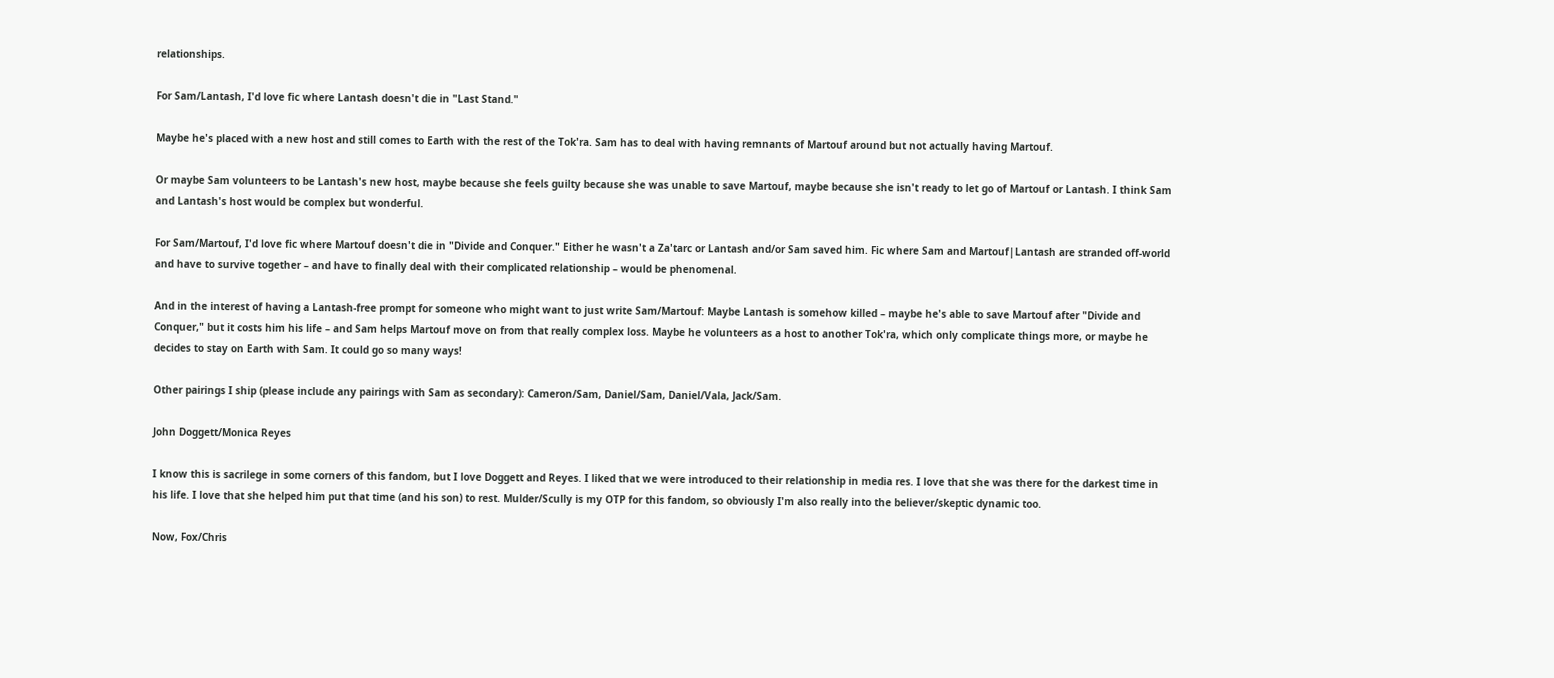relationships.

For Sam/Lantash, I'd love fic where Lantash doesn't die in "Last Stand."

Maybe he's placed with a new host and still comes to Earth with the rest of the Tok'ra. Sam has to deal with having remnants of Martouf around but not actually having Martouf.

Or maybe Sam volunteers to be Lantash's new host, maybe because she feels guilty because she was unable to save Martouf, maybe because she isn't ready to let go of Martouf or Lantash. I think Sam and Lantash's host would be complex but wonderful.

For Sam/Martouf, I'd love fic where Martouf doesn't die in "Divide and Conquer." Either he wasn't a Za'tarc or Lantash and/or Sam saved him. Fic where Sam and Martouf|Lantash are stranded off-world and have to survive together – and have to finally deal with their complicated relationship – would be phenomenal.

And in the interest of having a Lantash-free prompt for someone who might want to just write Sam/Martouf: Maybe Lantash is somehow killed – maybe he's able to save Martouf after "Divide and Conquer," but it costs him his life – and Sam helps Martouf move on from that really complex loss. Maybe he volunteers as a host to another Tok'ra, which only complicate things more, or maybe he decides to stay on Earth with Sam. It could go so many ways!

Other pairings I ship (please include any pairings with Sam as secondary): Cameron/Sam, Daniel/Sam, Daniel/Vala, Jack/Sam.

John Doggett/Monica Reyes

I know this is sacrilege in some corners of this fandom, but I love Doggett and Reyes. I liked that we were introduced to their relationship in media res. I love that she was there for the darkest time in his life. I love that she helped him put that time (and his son) to rest. Mulder/Scully is my OTP for this fandom, so obviously I'm also really into the believer/skeptic dynamic too.

Now, Fox/Chris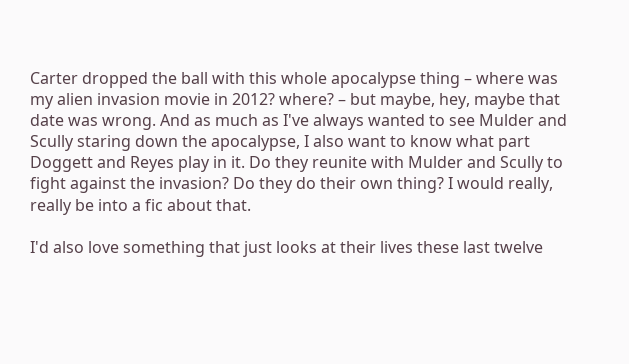Carter dropped the ball with this whole apocalypse thing – where was my alien invasion movie in 2012? where? – but maybe, hey, maybe that date was wrong. And as much as I've always wanted to see Mulder and Scully staring down the apocalypse, I also want to know what part Doggett and Reyes play in it. Do they reunite with Mulder and Scully to fight against the invasion? Do they do their own thing? I would really, really be into a fic about that.

I'd also love something that just looks at their lives these last twelve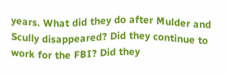years. What did they do after Mulder and Scully disappeared? Did they continue to work for the FBI? Did they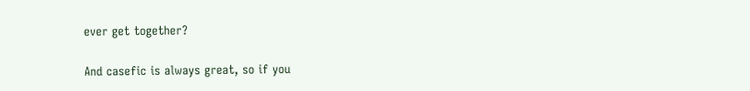ever get together?

And casefic is always great, so if you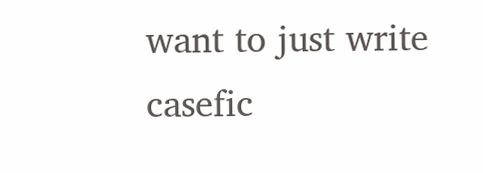want to just write casefic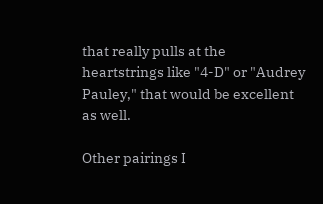that really pulls at the heartstrings like "4-D" or "Audrey Pauley," that would be excellent as well.

Other pairings I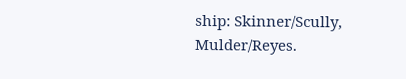ship: Skinner/Scully, Mulder/Reyes.